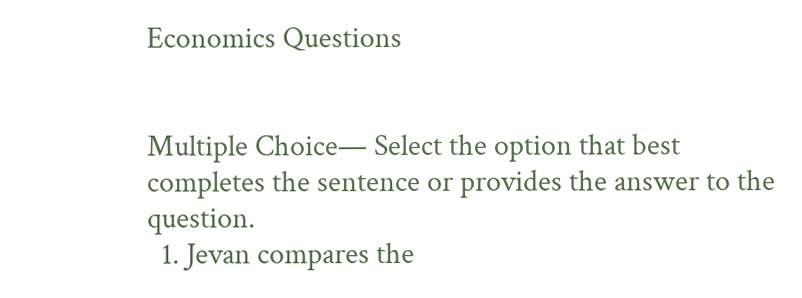Economics Questions


Multiple Choice— Select the option that best completes the sentence or provides the answer to the question.
  1. Jevan compares the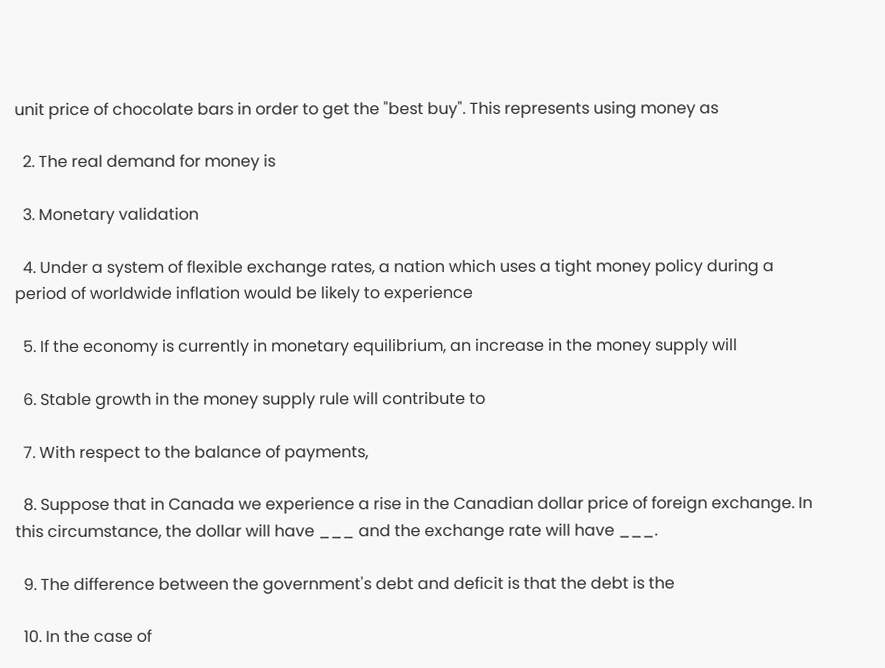unit price of chocolate bars in order to get the "best buy". This represents using money as

  2. The real demand for money is

  3. Monetary validation

  4. Under a system of flexible exchange rates, a nation which uses a tight money policy during a period of worldwide inflation would be likely to experience

  5. If the economy is currently in monetary equilibrium, an increase in the money supply will

  6. Stable growth in the money supply rule will contribute to

  7. With respect to the balance of payments,

  8. Suppose that in Canada we experience a rise in the Canadian dollar price of foreign exchange. In this circumstance, the dollar will have ___ and the exchange rate will have ___.

  9. The difference between the government's debt and deficit is that the debt is the

  10. In the case of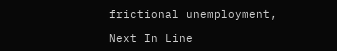frictional unemployment,

Next In Line